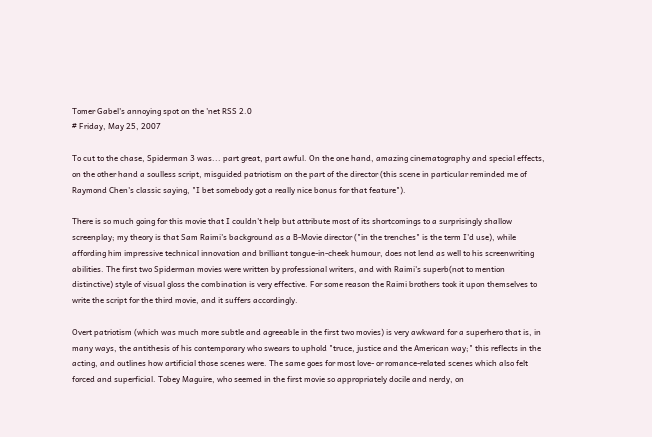Tomer Gabel's annoying spot on the 'net RSS 2.0
# Friday, May 25, 2007

To cut to the chase, Spiderman 3 was... part great, part awful. On the one hand, amazing cinematography and special effects, on the other hand a soulless script, misguided patriotism on the part of the director (this scene in particular reminded me of Raymond Chen's classic saying, "I bet somebody got a really nice bonus for that feature").

There is so much going for this movie that I couldn't help but attribute most of its shortcomings to a surprisingly shallow screenplay; my theory is that Sam Raimi's background as a B-Movie director ("in the trenches" is the term I'd use), while affording him impressive technical innovation and brilliant tongue-in-cheek humour, does not lend as well to his screenwriting abilities. The first two Spiderman movies were written by professional writers, and with Raimi's superb(not to mention distinctive) style of visual gloss the combination is very effective. For some reason the Raimi brothers took it upon themselves to write the script for the third movie, and it suffers accordingly.

Overt patriotism (which was much more subtle and agreeable in the first two movies) is very awkward for a superhero that is, in many ways, the antithesis of his contemporary who swears to uphold "truce, justice and the American way;" this reflects in the acting, and outlines how artificial those scenes were. The same goes for most love- or romance-related scenes which also felt forced and superficial. Tobey Maguire, who seemed in the first movie so appropriately docile and nerdy, on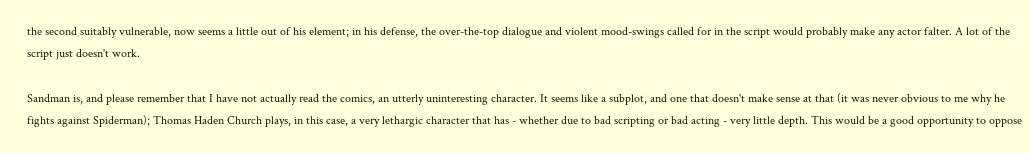the second suitably vulnerable, now seems a little out of his element; in his defense, the over-the-top dialogue and violent mood-swings called for in the script would probably make any actor falter. A lot of the script just doesn't work.

Sandman is, and please remember that I have not actually read the comics, an utterly uninteresting character. It seems like a subplot, and one that doesn't make sense at that (it was never obvious to me why he fights against Spiderman); Thomas Haden Church plays, in this case, a very lethargic character that has - whether due to bad scripting or bad acting - very little depth. This would be a good opportunity to oppose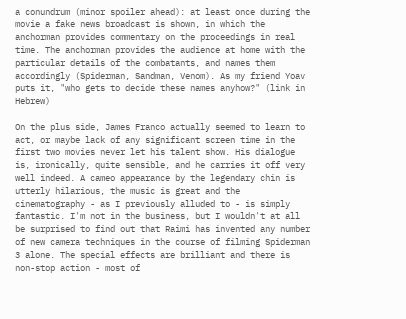a conundrum (minor spoiler ahead): at least once during the movie a fake news broadcast is shown, in which the anchorman provides commentary on the proceedings in real time. The anchorman provides the audience at home with the particular details of the combatants, and names them accordingly (Spiderman, Sandman, Venom). As my friend Yoav puts it, "who gets to decide these names anyhow?" (link in Hebrew)

On the plus side, James Franco actually seemed to learn to act, or maybe lack of any significant screen time in the first two movies never let his talent show. His dialogue is, ironically, quite sensible, and he carries it off very well indeed. A cameo appearance by the legendary chin is utterly hilarious, the music is great and the cinematography - as I previously alluded to - is simply fantastic. I'm not in the business, but I wouldn't at all be surprised to find out that Raimi has invented any number of new camera techniques in the course of filming Spiderman 3 alone. The special effects are brilliant and there is non-stop action - most of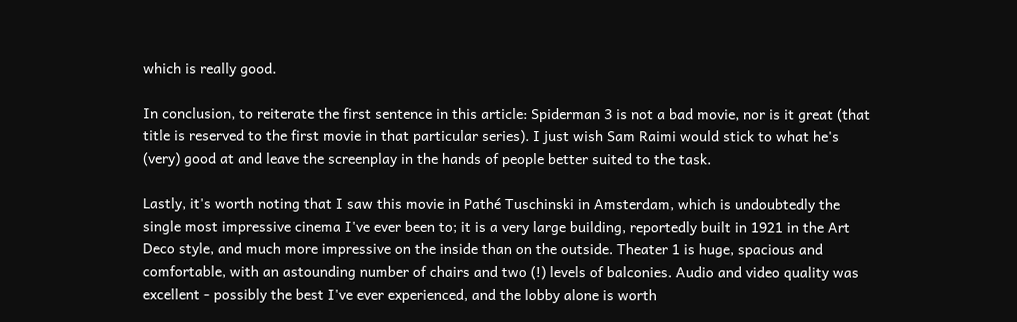which is really good.

In conclusion, to reiterate the first sentence in this article: Spiderman 3 is not a bad movie, nor is it great (that title is reserved to the first movie in that particular series). I just wish Sam Raimi would stick to what he's (very) good at and leave the screenplay in the hands of people better suited to the task.

Lastly, it's worth noting that I saw this movie in Pathé Tuschinski in Amsterdam, which is undoubtedly the single most impressive cinema I've ever been to; it is a very large building, reportedly built in 1921 in the Art Deco style, and much more impressive on the inside than on the outside. Theater 1 is huge, spacious and comfortable, with an astounding number of chairs and two (!) levels of balconies. Audio and video quality was excellent - possibly the best I've ever experienced, and the lobby alone is worth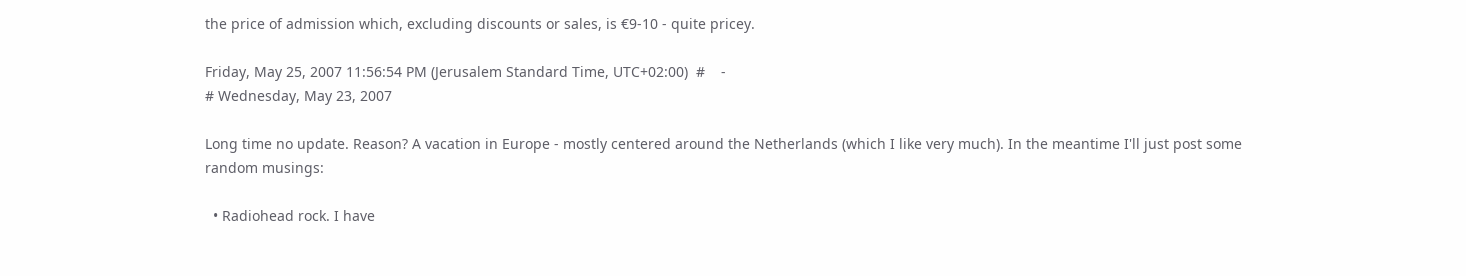the price of admission which, excluding discounts or sales, is €9-10 - quite pricey.

Friday, May 25, 2007 11:56:54 PM (Jerusalem Standard Time, UTC+02:00)  #    -
# Wednesday, May 23, 2007

Long time no update. Reason? A vacation in Europe - mostly centered around the Netherlands (which I like very much). In the meantime I'll just post some random musings:

  • Radiohead rock. I have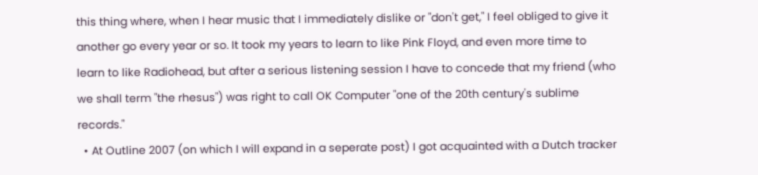this thing where, when I hear music that I immediately dislike or "don't get," I feel obliged to give it another go every year or so. It took my years to learn to like Pink Floyd, and even more time to learn to like Radiohead, but after a serious listening session I have to concede that my friend (who we shall term "the rhesus") was right to call OK Computer "one of the 20th century's sublime records."
  • At Outline 2007 (on which I will expand in a seperate post) I got acquainted with a Dutch tracker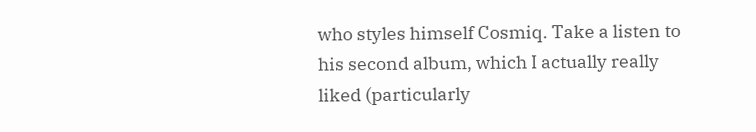who styles himself Cosmiq. Take a listen to his second album, which I actually really liked (particularly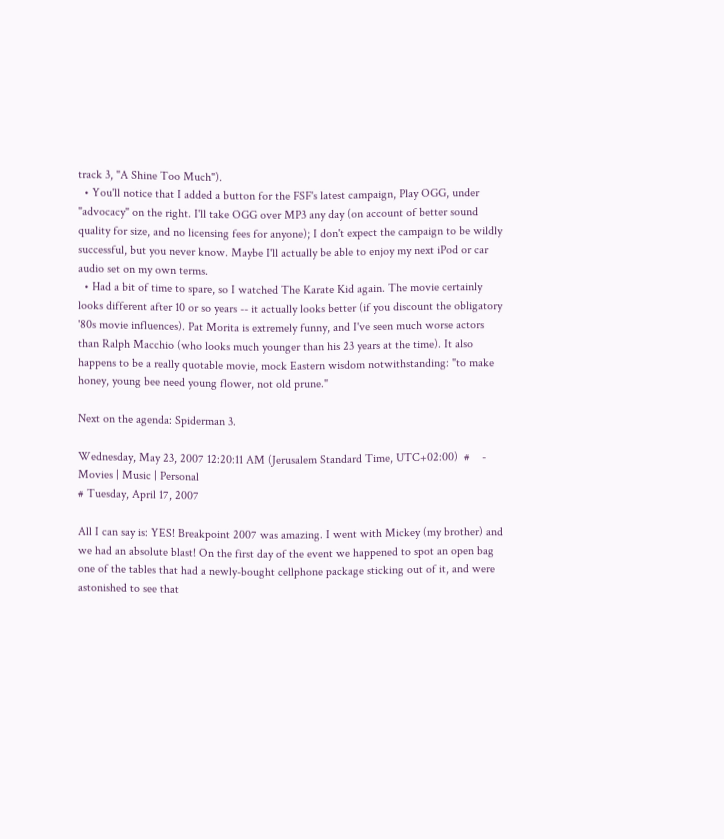track 3, "A Shine Too Much").
  • You'll notice that I added a button for the FSF's latest campaign, Play OGG, under "advocacy" on the right. I'll take OGG over MP3 any day (on account of better sound quality for size, and no licensing fees for anyone); I don't expect the campaign to be wildly successful, but you never know. Maybe I'll actually be able to enjoy my next iPod or car audio set on my own terms.
  • Had a bit of time to spare, so I watched The Karate Kid again. The movie certainly looks different after 10 or so years -- it actually looks better (if you discount the obligatory '80s movie influences). Pat Morita is extremely funny, and I've seen much worse actors than Ralph Macchio (who looks much younger than his 23 years at the time). It also happens to be a really quotable movie, mock Eastern wisdom notwithstanding: "to make honey, young bee need young flower, not old prune."

Next on the agenda: Spiderman 3.

Wednesday, May 23, 2007 12:20:11 AM (Jerusalem Standard Time, UTC+02:00)  #    -
Movies | Music | Personal
# Tuesday, April 17, 2007

All I can say is: YES! Breakpoint 2007 was amazing. I went with Mickey (my brother) and we had an absolute blast! On the first day of the event we happened to spot an open bag one of the tables that had a newly-bought cellphone package sticking out of it, and were astonished to see that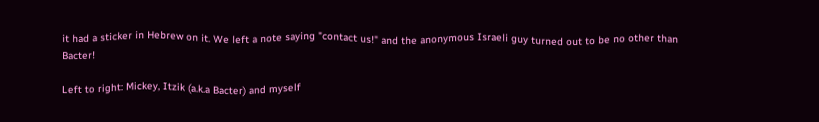it had a sticker in Hebrew on it. We left a note saying "contact us!" and the anonymous Israeli guy turned out to be no other than Bacter!

Left to right: Mickey, Itzik (a.k.a Bacter) and myself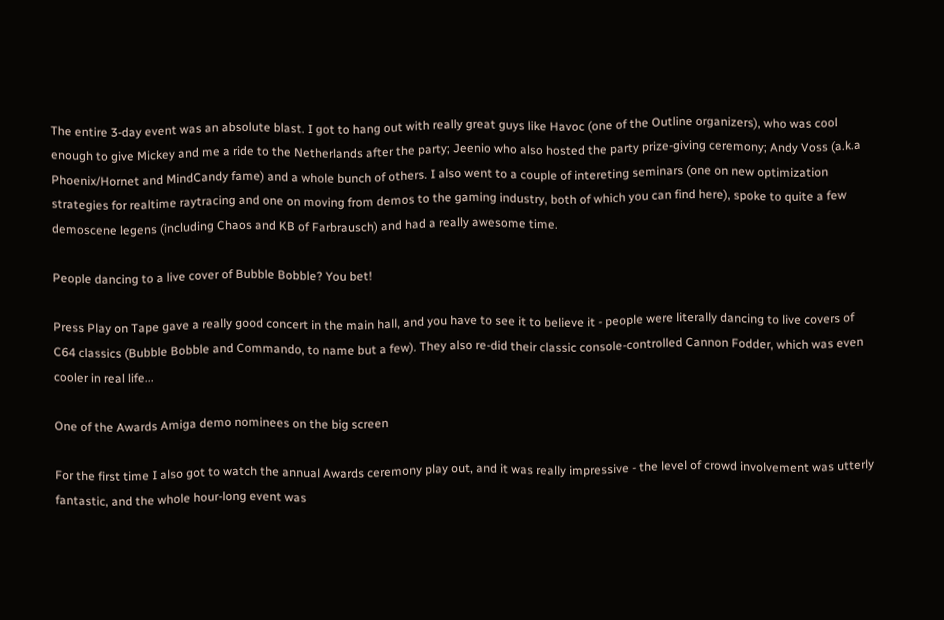The entire 3-day event was an absolute blast. I got to hang out with really great guys like Havoc (one of the Outline organizers), who was cool enough to give Mickey and me a ride to the Netherlands after the party; Jeenio who also hosted the party prize-giving ceremony; Andy Voss (a.k.a Phoenix/Hornet and MindCandy fame) and a whole bunch of others. I also went to a couple of intereting seminars (one on new optimization strategies for realtime raytracing and one on moving from demos to the gaming industry, both of which you can find here), spoke to quite a few demoscene legens (including Chaos and KB of Farbrausch) and had a really awesome time.

People dancing to a live cover of Bubble Bobble? You bet!

Press Play on Tape gave a really good concert in the main hall, and you have to see it to believe it - people were literally dancing to live covers of C64 classics (Bubble Bobble and Commando, to name but a few). They also re-did their classic console-controlled Cannon Fodder, which was even cooler in real life...

One of the Awards Amiga demo nominees on the big screen

For the first time I also got to watch the annual Awards ceremony play out, and it was really impressive - the level of crowd involvement was utterly fantastic, and the whole hour-long event was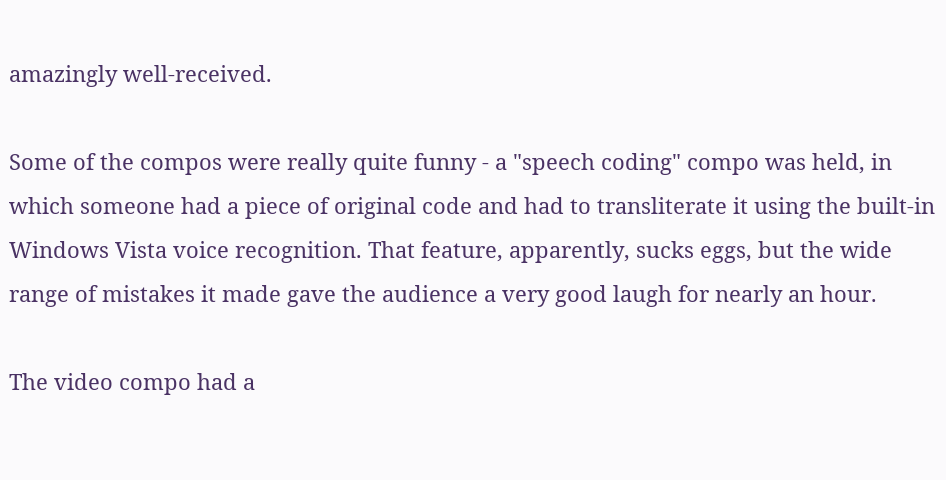amazingly well-received.

Some of the compos were really quite funny - a "speech coding" compo was held, in which someone had a piece of original code and had to transliterate it using the built-in Windows Vista voice recognition. That feature, apparently, sucks eggs, but the wide range of mistakes it made gave the audience a very good laugh for nearly an hour.

The video compo had a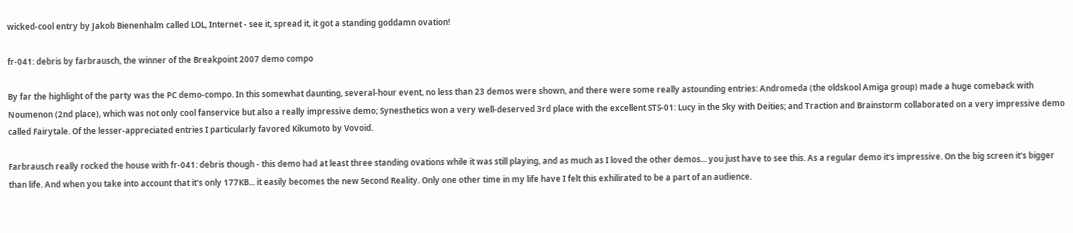wicked-cool entry by Jakob Bienenhalm called LOL, Internet - see it, spread it, it got a standing goddamn ovation!

fr-041: debris by farbrausch, the winner of the Breakpoint 2007 demo compo

By far the highlight of the party was the PC demo-compo. In this somewhat daunting, several-hour event, no less than 23 demos were shown, and there were some really astounding entries: Andromeda (the oldskool Amiga group) made a huge comeback with Noumenon (2nd place), which was not only cool fanservice but also a really impressive demo; Synesthetics won a very well-deserved 3rd place with the excellent STS-01: Lucy in the Sky with Deities; and Traction and Brainstorm collaborated on a very impressive demo called Fairytale. Of the lesser-appreciated entries I particularly favored Kikumoto by Vovoid.

Farbrausch really rocked the house with fr-041: debris though - this demo had at least three standing ovations while it was still playing, and as much as I loved the other demos... you just have to see this. As a regular demo it's impressive. On the big screen it's bigger than life. And when you take into account that it's only 177KB... it easily becomes the new Second Reality. Only one other time in my life have I felt this exhilirated to be a part of an audience.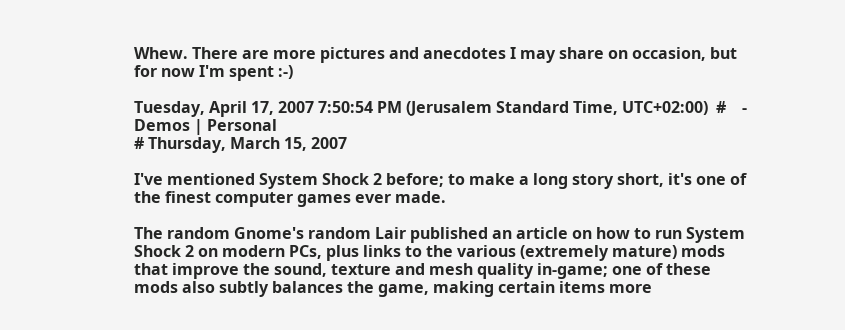Whew. There are more pictures and anecdotes I may share on occasion, but for now I'm spent :-)

Tuesday, April 17, 2007 7:50:54 PM (Jerusalem Standard Time, UTC+02:00)  #    -
Demos | Personal
# Thursday, March 15, 2007

I've mentioned System Shock 2 before; to make a long story short, it's one of the finest computer games ever made.

The random Gnome's random Lair published an article on how to run System Shock 2 on modern PCs, plus links to the various (extremely mature) mods that improve the sound, texture and mesh quality in-game; one of these mods also subtly balances the game, making certain items more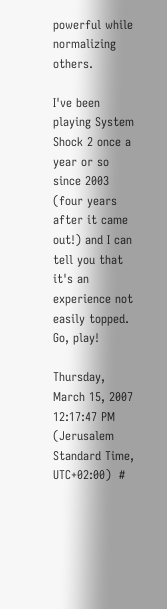powerful while normalizing others.

I've been playing System Shock 2 once a year or so since 2003 (four years after it came out!) and I can tell you that it's an experience not easily topped. Go, play!

Thursday, March 15, 2007 12:17:47 PM (Jerusalem Standard Time, UTC+02:00)  #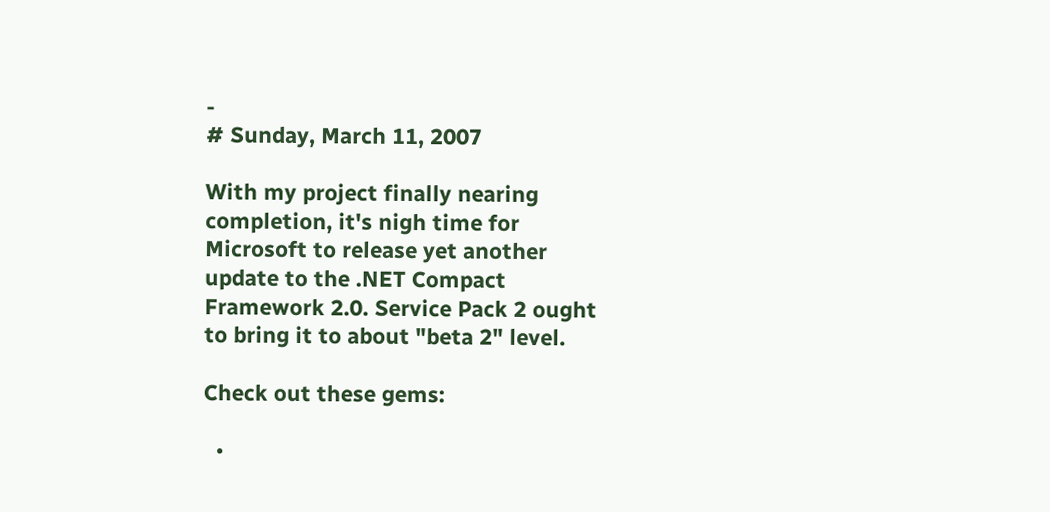-
# Sunday, March 11, 2007

With my project finally nearing completion, it's nigh time for Microsoft to release yet another update to the .NET Compact Framework 2.0. Service Pack 2 ought to bring it to about "beta 2" level.

Check out these gems:

  •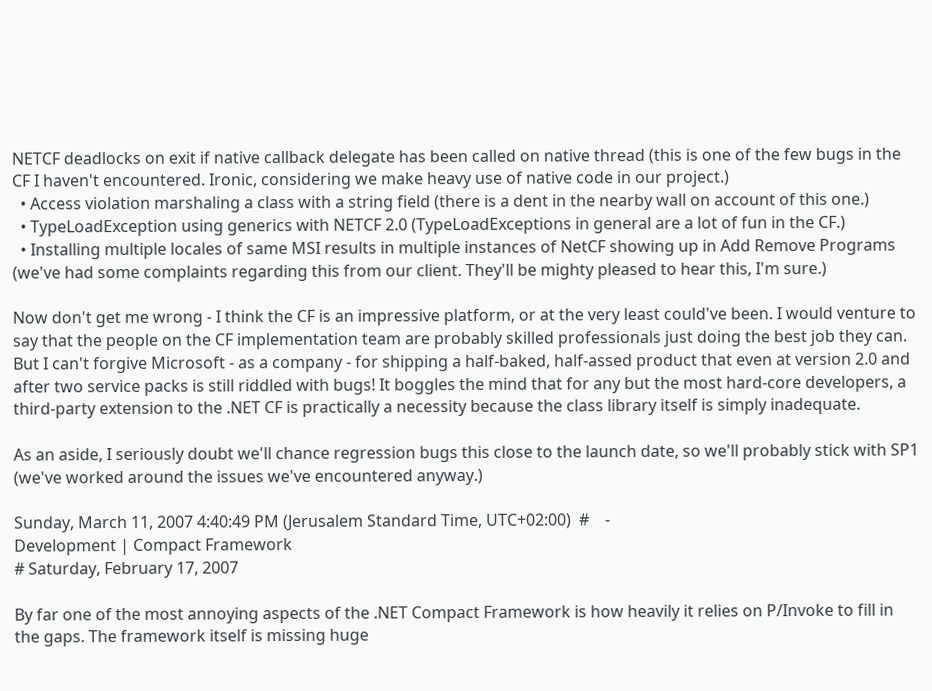NETCF deadlocks on exit if native callback delegate has been called on native thread (this is one of the few bugs in the CF I haven't encountered. Ironic, considering we make heavy use of native code in our project.)
  • Access violation marshaling a class with a string field (there is a dent in the nearby wall on account of this one.)
  • TypeLoadException using generics with NETCF 2.0 (TypeLoadExceptions in general are a lot of fun in the CF.)
  • Installing multiple locales of same MSI results in multiple instances of NetCF showing up in Add Remove Programs (we've had some complaints regarding this from our client. They'll be mighty pleased to hear this, I'm sure.)

Now don't get me wrong - I think the CF is an impressive platform, or at the very least could've been. I would venture to say that the people on the CF implementation team are probably skilled professionals just doing the best job they can. But I can't forgive Microsoft - as a company - for shipping a half-baked, half-assed product that even at version 2.0 and after two service packs is still riddled with bugs! It boggles the mind that for any but the most hard-core developers, a third-party extension to the .NET CF is practically a necessity because the class library itself is simply inadequate.

As an aside, I seriously doubt we'll chance regression bugs this close to the launch date, so we'll probably stick with SP1 (we've worked around the issues we've encountered anyway.)

Sunday, March 11, 2007 4:40:49 PM (Jerusalem Standard Time, UTC+02:00)  #    -
Development | Compact Framework
# Saturday, February 17, 2007

By far one of the most annoying aspects of the .NET Compact Framework is how heavily it relies on P/Invoke to fill in the gaps. The framework itself is missing huge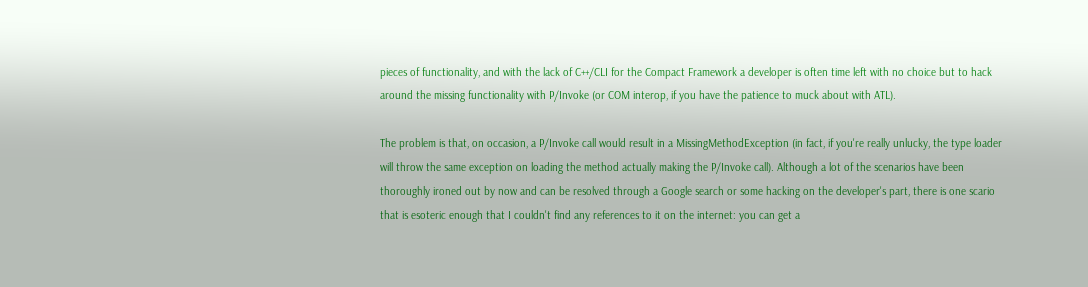pieces of functionality, and with the lack of C++/CLI for the Compact Framework a developer is often time left with no choice but to hack around the missing functionality with P/Invoke (or COM interop, if you have the patience to muck about with ATL).

The problem is that, on occasion, a P/Invoke call would result in a MissingMethodException (in fact, if you're really unlucky, the type loader will throw the same exception on loading the method actually making the P/Invoke call). Although a lot of the scenarios have been thoroughly ironed out by now and can be resolved through a Google search or some hacking on the developer's part, there is one scario that is esoteric enough that I couldn't find any references to it on the internet: you can get a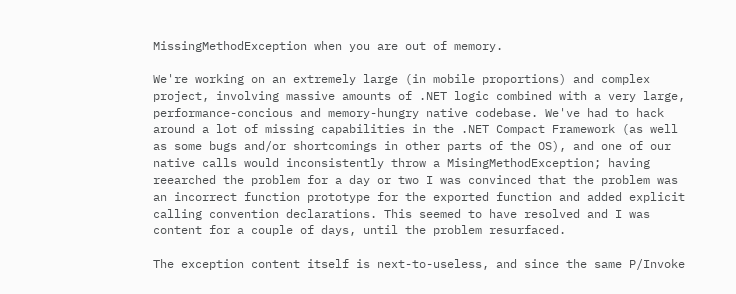MissingMethodException when you are out of memory.

We're working on an extremely large (in mobile proportions) and complex project, involving massive amounts of .NET logic combined with a very large, performance-concious and memory-hungry native codebase. We've had to hack around a lot of missing capabilities in the .NET Compact Framework (as well as some bugs and/or shortcomings in other parts of the OS), and one of our native calls would inconsistently throw a MisingMethodException; having reearched the problem for a day or two I was convinced that the problem was an incorrect function prototype for the exported function and added explicit calling convention declarations. This seemed to have resolved and I was content for a couple of days, until the problem resurfaced.

The exception content itself is next-to-useless, and since the same P/Invoke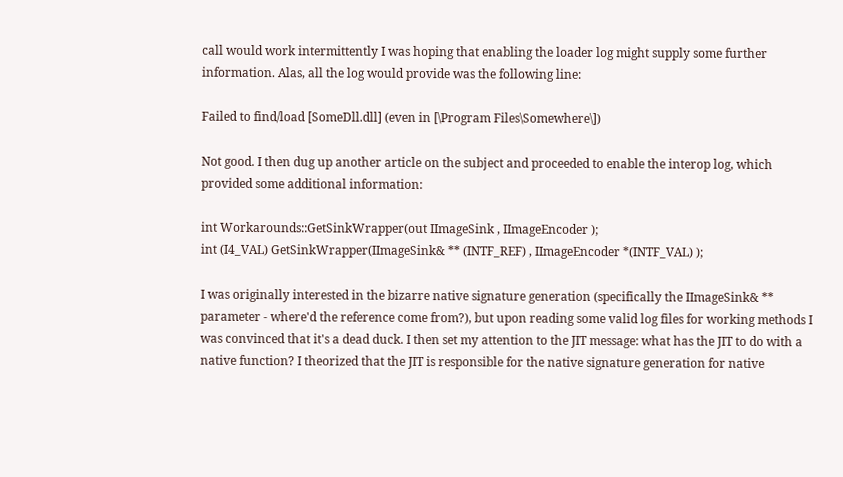call would work intermittently I was hoping that enabling the loader log might supply some further information. Alas, all the log would provide was the following line:

Failed to find/load [SomeDll.dll] (even in [\Program Files\Somewhere\])

Not good. I then dug up another article on the subject and proceeded to enable the interop log, which provided some additional information:

int Workarounds::GetSinkWrapper(out IImageSink , IImageEncoder );
int (I4_VAL) GetSinkWrapper(IImageSink& ** (INTF_REF) , IImageEncoder *(INTF_VAL) );

I was originally interested in the bizarre native signature generation (specifically the IImageSink& ** parameter - where'd the reference come from?), but upon reading some valid log files for working methods I was convinced that it's a dead duck. I then set my attention to the JIT message: what has the JIT to do with a native function? I theorized that the JIT is responsible for the native signature generation for native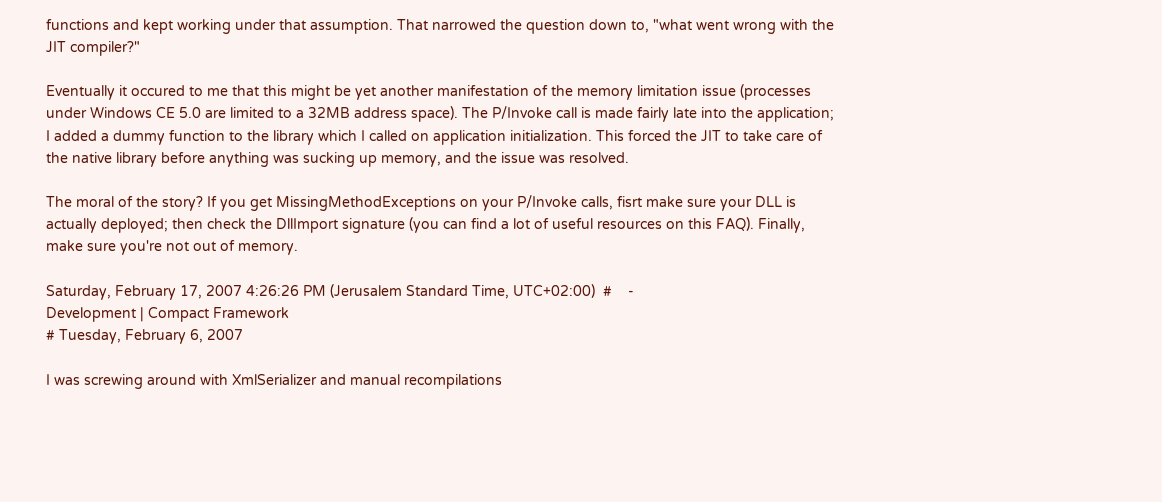functions and kept working under that assumption. That narrowed the question down to, "what went wrong with the JIT compiler?"

Eventually it occured to me that this might be yet another manifestation of the memory limitation issue (processes under Windows CE 5.0 are limited to a 32MB address space). The P/Invoke call is made fairly late into the application; I added a dummy function to the library which I called on application initialization. This forced the JIT to take care of the native library before anything was sucking up memory, and the issue was resolved.

The moral of the story? If you get MissingMethodExceptions on your P/Invoke calls, fisrt make sure your DLL is actually deployed; then check the DllImport signature (you can find a lot of useful resources on this FAQ). Finally, make sure you're not out of memory.

Saturday, February 17, 2007 4:26:26 PM (Jerusalem Standard Time, UTC+02:00)  #    -
Development | Compact Framework
# Tuesday, February 6, 2007

I was screwing around with XmlSerializer and manual recompilations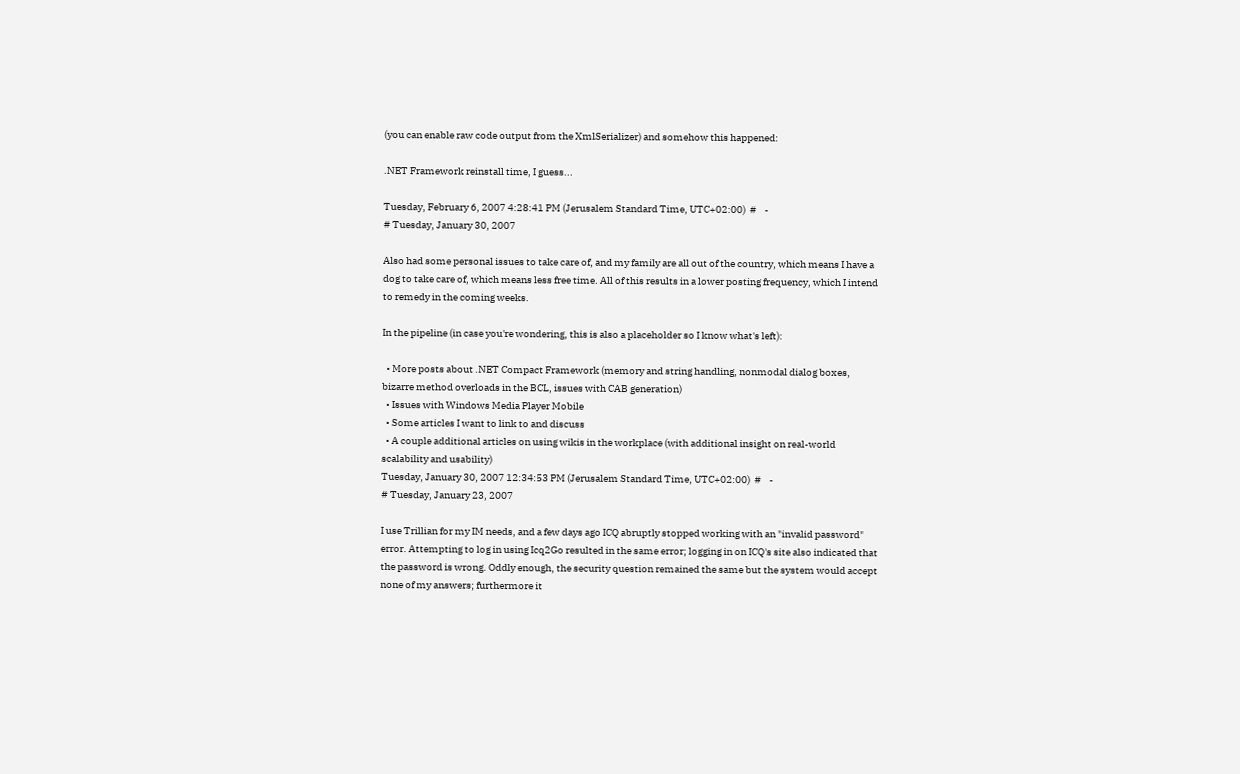(you can enable raw code output from the XmlSerializer) and somehow this happened:

.NET Framework reinstall time, I guess...

Tuesday, February 6, 2007 4:28:41 PM (Jerusalem Standard Time, UTC+02:00)  #    -
# Tuesday, January 30, 2007

Also had some personal issues to take care of, and my family are all out of the country, which means I have a dog to take care of, which means less free time. All of this results in a lower posting frequency, which I intend to remedy in the coming weeks.

In the pipeline (in case you're wondering, this is also a placeholder so I know what's left):

  • More posts about .NET Compact Framework (memory and string handling, nonmodal dialog boxes, bizarre method overloads in the BCL, issues with CAB generation)
  • Issues with Windows Media Player Mobile
  • Some articles I want to link to and discuss
  • A couple additional articles on using wikis in the workplace (with additional insight on real-world scalability and usability)
Tuesday, January 30, 2007 12:34:53 PM (Jerusalem Standard Time, UTC+02:00)  #    -
# Tuesday, January 23, 2007

I use Trillian for my IM needs, and a few days ago ICQ abruptly stopped working with an "invalid password" error. Attempting to log in using Icq2Go resulted in the same error; logging in on ICQ's site also indicated that the password is wrong. Oddly enough, the security question remained the same but the system would accept none of my answers; furthermore it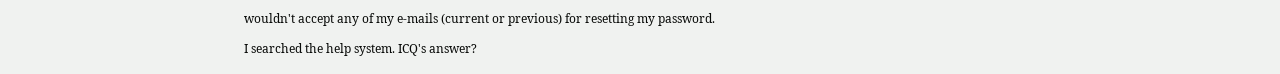wouldn't accept any of my e-mails (current or previous) for resetting my password.

I searched the help system. ICQ's answer?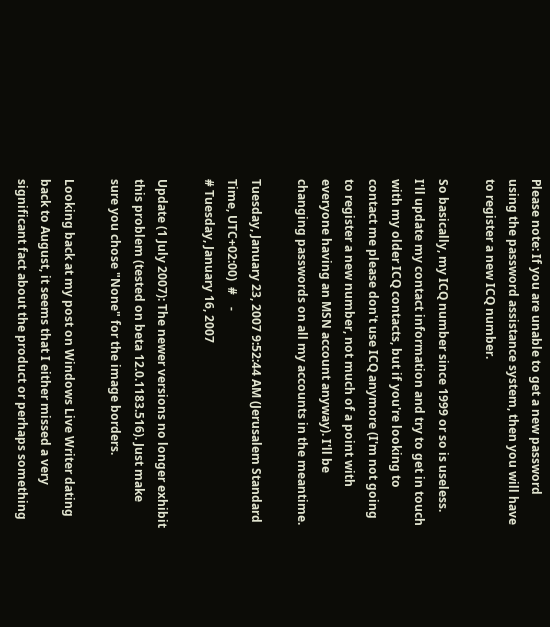Please note: If you are unable to get a new password using the password assistance system, then you will have to register a new ICQ number.

So basically, my ICQ number since 1999 or so is useless. I'll update my contact information and try to get in touch with my older ICQ contacts, but if you're looking to contact me please don't use ICQ anymore (I'm not going to register a new number, not much of a point with everyone having an MSN account anyway). I'll be changing passwords on all my accounts in the meantime.

Tuesday, January 23, 2007 9:52:44 AM (Jerusalem Standard Time, UTC+02:00)  #    -
# Tuesday, January 16, 2007

Update (1 July 2007): The newer versions no longer exhibit this problem (tested on beta 12.0.1183.516). Just make sure you chose "None" for the image borders.

Looking back at my post on Windows Live Writer dating back to August, it seems that I either missed a very significant fact about the product or perhaps something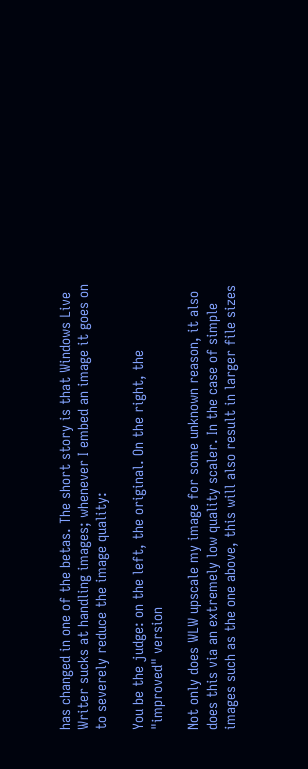has changed in one of the betas. The short story is that Windows Live Writer sucks at handling images; whenever I embed an image it goes on to severely reduce the image quality:

You be the judge: on the left, the original. On the right, the "improved" version

Not only does WLW upscale my image for some unknown reason, it also does this via an extremely low quality scaler. In the case of simple images such as the one above, this will also result in larger file sizes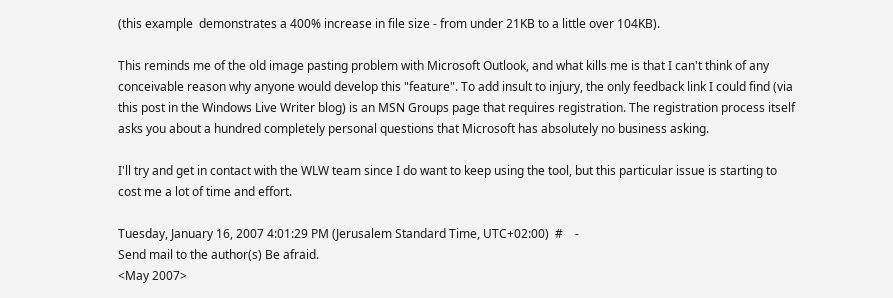(this example  demonstrates a 400% increase in file size - from under 21KB to a little over 104KB).

This reminds me of the old image pasting problem with Microsoft Outlook, and what kills me is that I can't think of any conceivable reason why anyone would develop this "feature". To add insult to injury, the only feedback link I could find (via this post in the Windows Live Writer blog) is an MSN Groups page that requires registration. The registration process itself asks you about a hundred completely personal questions that Microsoft has absolutely no business asking.

I'll try and get in contact with the WLW team since I do want to keep using the tool, but this particular issue is starting to cost me a lot of time and effort.

Tuesday, January 16, 2007 4:01:29 PM (Jerusalem Standard Time, UTC+02:00)  #    -
Send mail to the author(s) Be afraid.
<May 2007>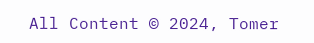All Content © 2024, Tomer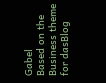Gabel
Based on the Business theme for dasBlog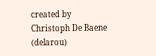created by Christoph De Baene (delarou)